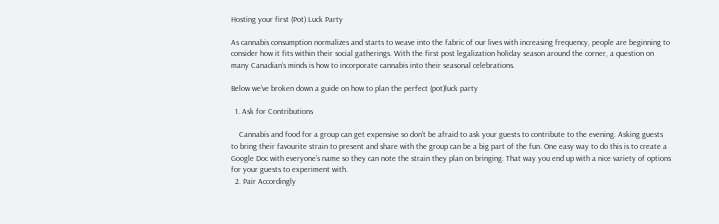Hosting your first (Pot) Luck Party

As cannabis consumption normalizes and starts to weave into the fabric of our lives with increasing frequency, people are beginning to consider how it fits within their social gatherings. With the first post legalization holiday season around the corner, a question on many Canadian’s minds is how to incorporate cannabis into their seasonal celebrations.

Below we’ve broken down a guide on how to plan the perfect (pot)luck party

  1. Ask for Contributions

    Cannabis and food for a group can get expensive so don’t be afraid to ask your guests to contribute to the evening. Asking guests to bring their favourite strain to present and share with the group can be a big part of the fun. One easy way to do this is to create a Google Doc with everyone’s name so they can note the strain they plan on bringing. That way you end up with a nice variety of options for your guests to experiment with.
  2. Pair Accordingly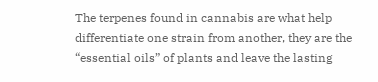The terpenes found in cannabis are what help differentiate one strain from another, they are the “essential oils” of plants and leave the lasting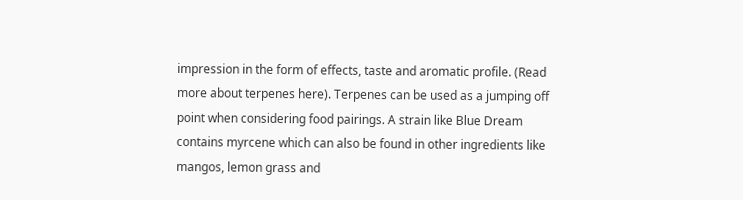impression in the form of effects, taste and aromatic profile. (Read more about terpenes here). Terpenes can be used as a jumping off point when considering food pairings. A strain like Blue Dream contains myrcene which can also be found in other ingredients like mangos, lemon grass and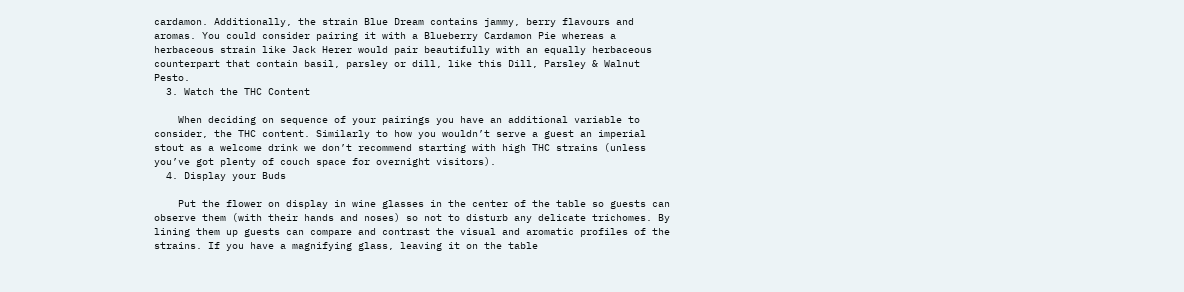cardamon. Additionally, the strain Blue Dream contains jammy, berry flavours and aromas. You could consider pairing it with a Blueberry Cardamon Pie whereas a herbaceous strain like Jack Herer would pair beautifully with an equally herbaceous counterpart that contain basil, parsley or dill, like this Dill, Parsley & Walnut Pesto.
  3. Watch the THC Content

    When deciding on sequence of your pairings you have an additional variable to consider, the THC content. Similarly to how you wouldn’t serve a guest an imperial stout as a welcome drink we don’t recommend starting with high THC strains (unless you’ve got plenty of couch space for overnight visitors).
  4. Display your Buds

    Put the flower on display in wine glasses in the center of the table so guests can observe them (with their hands and noses) so not to disturb any delicate trichomes. By lining them up guests can compare and contrast the visual and aromatic profiles of the strains. If you have a magnifying glass, leaving it on the table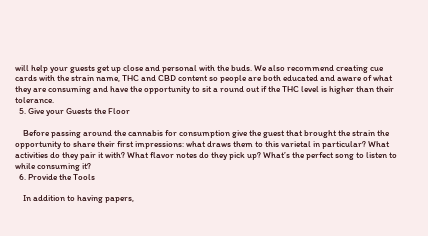will help your guests get up close and personal with the buds. We also recommend creating cue cards with the strain name, THC and CBD content so people are both educated and aware of what they are consuming and have the opportunity to sit a round out if the THC level is higher than their tolerance.
  5. Give your Guests the Floor

    Before passing around the cannabis for consumption give the guest that brought the strain the opportunity to share their first impressions: what draws them to this varietal in particular? What activities do they pair it with? What flavor notes do they pick up? What’s the perfect song to listen to while consuming it?
  6. Provide the Tools

    In addition to having papers,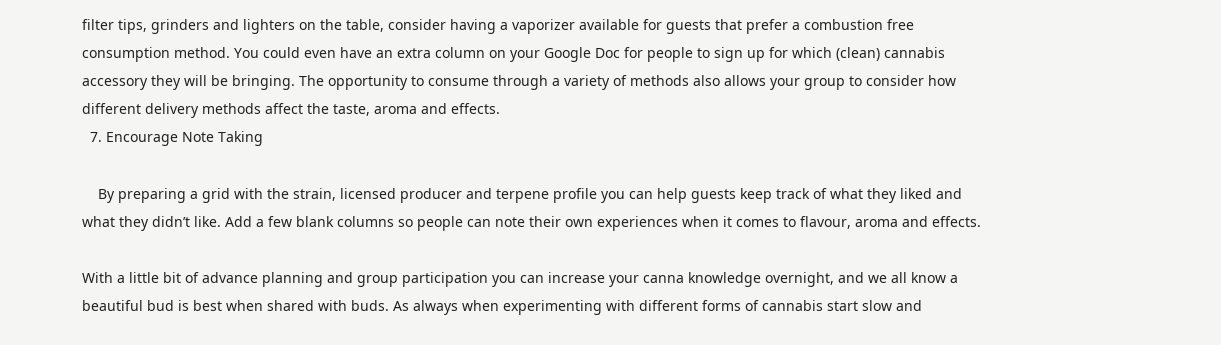filter tips, grinders and lighters on the table, consider having a vaporizer available for guests that prefer a combustion free consumption method. You could even have an extra column on your Google Doc for people to sign up for which (clean) cannabis accessory they will be bringing. The opportunity to consume through a variety of methods also allows your group to consider how different delivery methods affect the taste, aroma and effects.
  7. Encourage Note Taking

    By preparing a grid with the strain, licensed producer and terpene profile you can help guests keep track of what they liked and what they didn’t like. Add a few blank columns so people can note their own experiences when it comes to flavour, aroma and effects.

With a little bit of advance planning and group participation you can increase your canna knowledge overnight, and we all know a beautiful bud is best when shared with buds. As always when experimenting with different forms of cannabis start slow and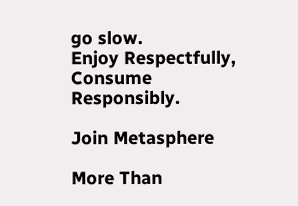go slow.
Enjoy Respectfully, Consume Responsibly.

Join Metasphere

More Than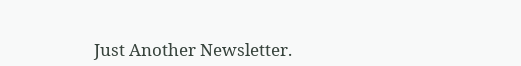Just Another Newsletter.